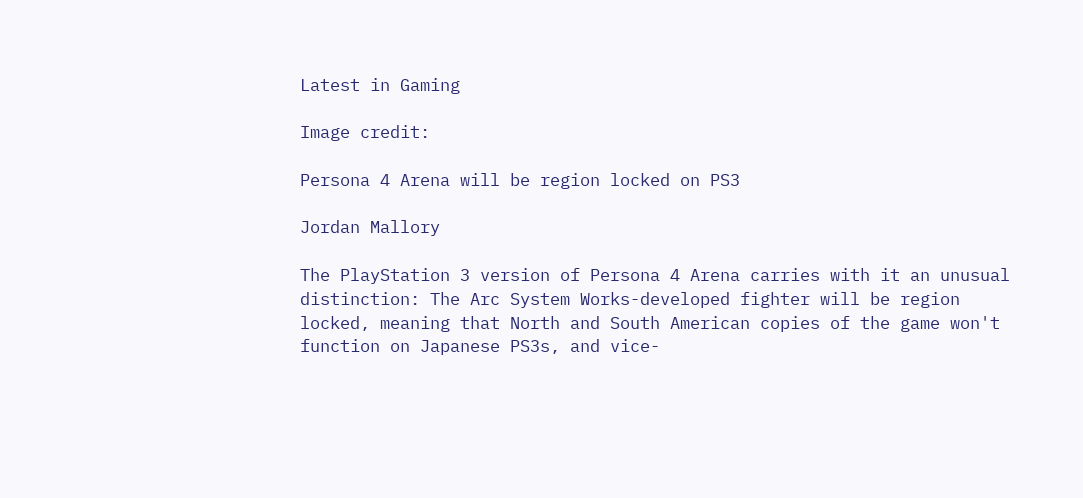Latest in Gaming

Image credit:

Persona 4 Arena will be region locked on PS3

Jordan Mallory

The PlayStation 3 version of Persona 4 Arena carries with it an unusual distinction: The Arc System Works-developed fighter will be region locked, meaning that North and South American copies of the game won't function on Japanese PS3s, and vice-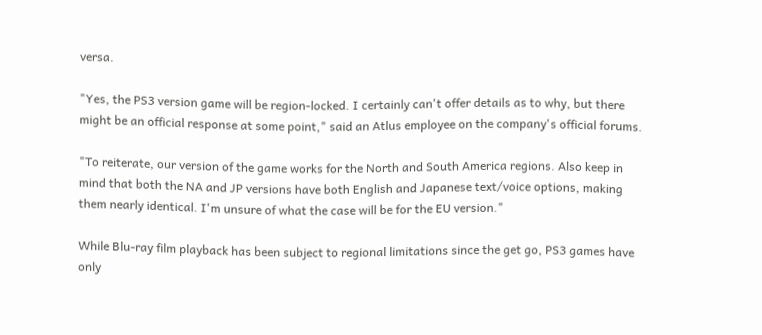versa.

"Yes, the PS3 version game will be region-locked. I certainly can't offer details as to why, but there might be an official response at some point," said an Atlus employee on the company's official forums.

"To reiterate, our version of the game works for the North and South America regions. Also keep in mind that both the NA and JP versions have both English and Japanese text/voice options, making them nearly identical. I'm unsure of what the case will be for the EU version."

While Blu-ray film playback has been subject to regional limitations since the get go, PS3 games have only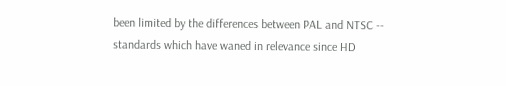been limited by the differences between PAL and NTSC -- standards which have waned in relevance since HD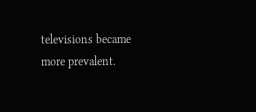televisions became more prevalent.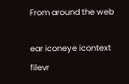From around the web

ear iconeye icontext filevr